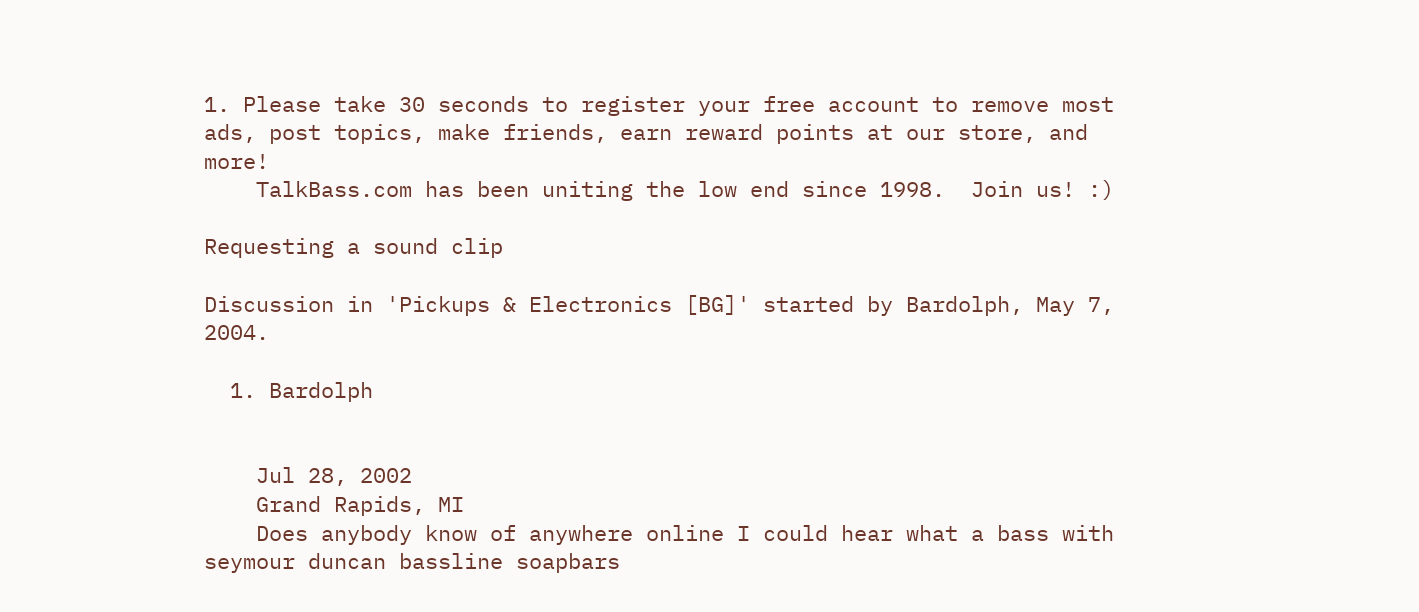1. Please take 30 seconds to register your free account to remove most ads, post topics, make friends, earn reward points at our store, and more!
    TalkBass.com has been uniting the low end since 1998.  Join us! :)

Requesting a sound clip

Discussion in 'Pickups & Electronics [BG]' started by Bardolph, May 7, 2004.

  1. Bardolph


    Jul 28, 2002
    Grand Rapids, MI
    Does anybody know of anywhere online I could hear what a bass with seymour duncan bassline soapbars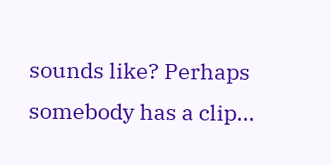sounds like? Perhaps somebody has a clip...